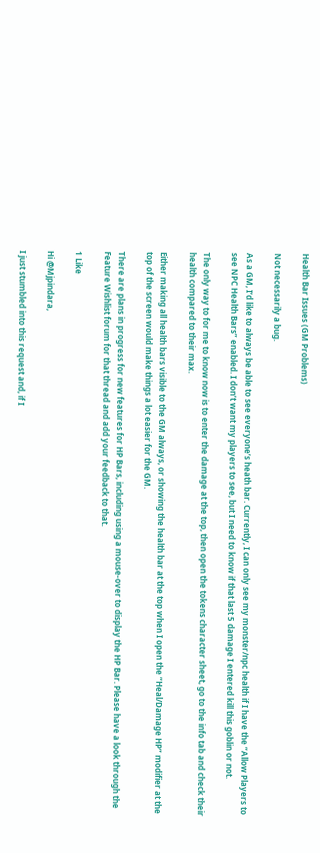Health Bar Issues (GM Problems)

Not necessarily a bug.

As a GM, I’d like to always be able to see everyone’s heath bar. Currently, I can only see my monster/npc health if I have the “Allow Players to see NPC Health Bars” enabled. I don’t want my players to see, but I need to know if that last 5 damage I entered kill this goblin or not.

The only way to for me to know now is to enter the damage at the top, then open the tokens character sheet, go to the info tab and check their health compared to their max.

Either making all health bars visible to the GM always, or showing the health bar at the top when I open the “Heal/Damage HP” modifier at the top of the screen would make things a lot easier for the GM.

There are plans in progress for new features for HP Bars, including using a mouse-over to display the HP Bar. Please have a look through the Feature Wishlist forum for that thread and add your feedback to that.

1 Like

Hi @Mjpindara,

I just stumbled into this request and, if I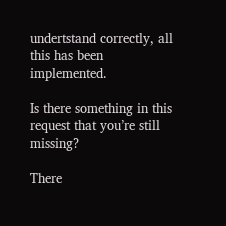undertstand correctly, all this has been implemented.

Is there something in this request that you’re still missing?

There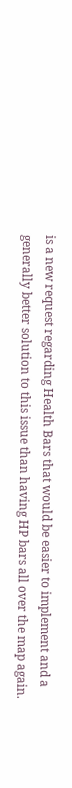is a new request regarding Health Bars that would be easier to implement and a generally better solution to this issue than having HP bars all over the map again.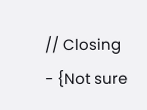// Closing - {Not sure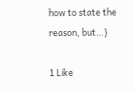how to state the reason, but…}

1 Like